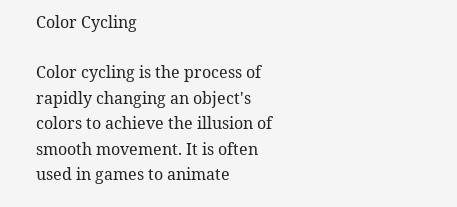Color Cycling

Color cycling is the process of rapidly changing an object's colors to achieve the illusion of smooth movement. It is often used in games to animate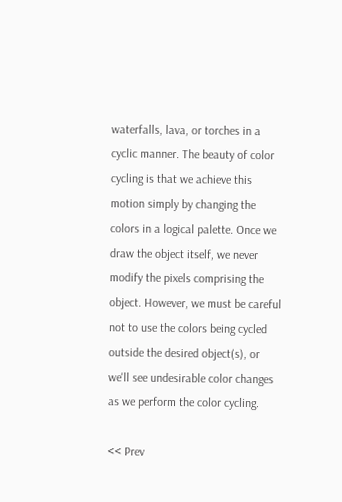waterfalls, lava, or torches in a cyclic manner. The beauty of color cycling is that we achieve this motion simply by changing the colors in a logical palette. Once we draw the object itself, we never modify the pixels comprising the object. However, we must be careful not to use the colors being cycled outside the desired object(s), or we'll see undesirable color changes as we perform the color cycling.

<< Prev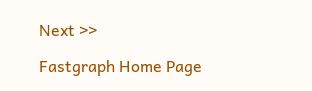Next >>

Fastgraph Home Page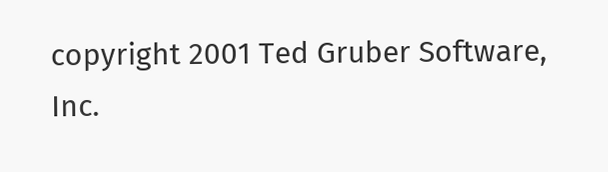copyright 2001 Ted Gruber Software, Inc.